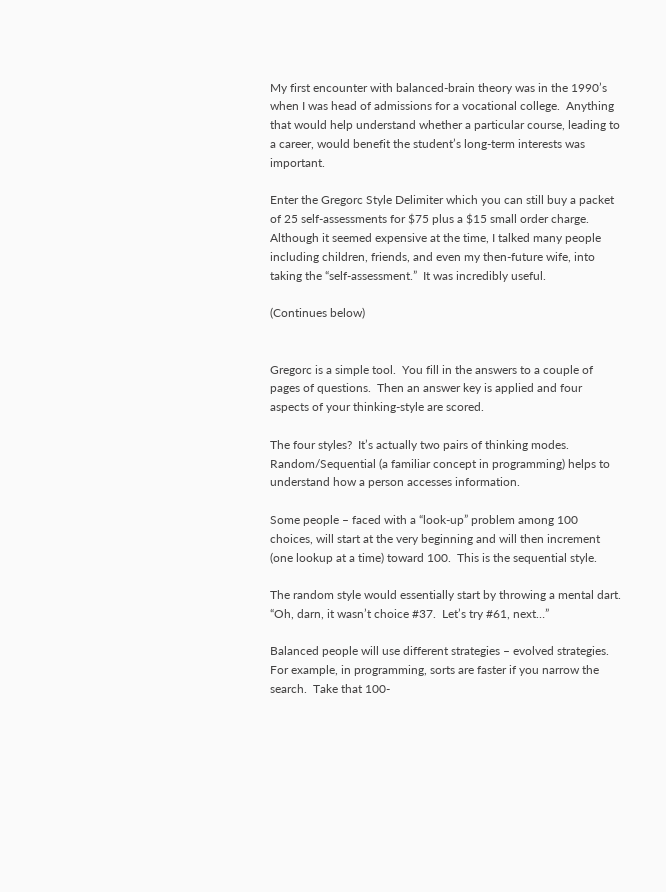My first encounter with balanced-brain theory was in the 1990’s when I was head of admissions for a vocational college.  Anything that would help understand whether a particular course, leading to a career, would benefit the student’s long-term interests was important.

Enter the Gregorc Style Delimiter which you can still buy a packet of 25 self-assessments for $75 plus a $15 small order charge.  Although it seemed expensive at the time, I talked many people including children, friends, and even my then-future wife, into taking the “self-assessment.”  It was incredibly useful.

(Continues below)


Gregorc is a simple tool.  You fill in the answers to a couple of pages of questions.  Then an answer key is applied and four aspects of your thinking-style are scored.

The four styles?  It’s actually two pairs of thinking modes.  Random/Sequential (a familiar concept in programming) helps to understand how a person accesses information.

Some people – faced with a “look-up” problem among 100 choices, will start at the very beginning and will then increment (one lookup at a time) toward 100.  This is the sequential style.

The random style would essentially start by throwing a mental dart.  “Oh, darn, it wasn’t choice #37.  Let’s try #61, next…”

Balanced people will use different strategies – evolved strategies.  For example, in programming, sorts are faster if you narrow the search.  Take that 100-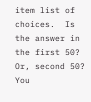item list of choices.  Is the answer in the first 50?  Or, second 50?  You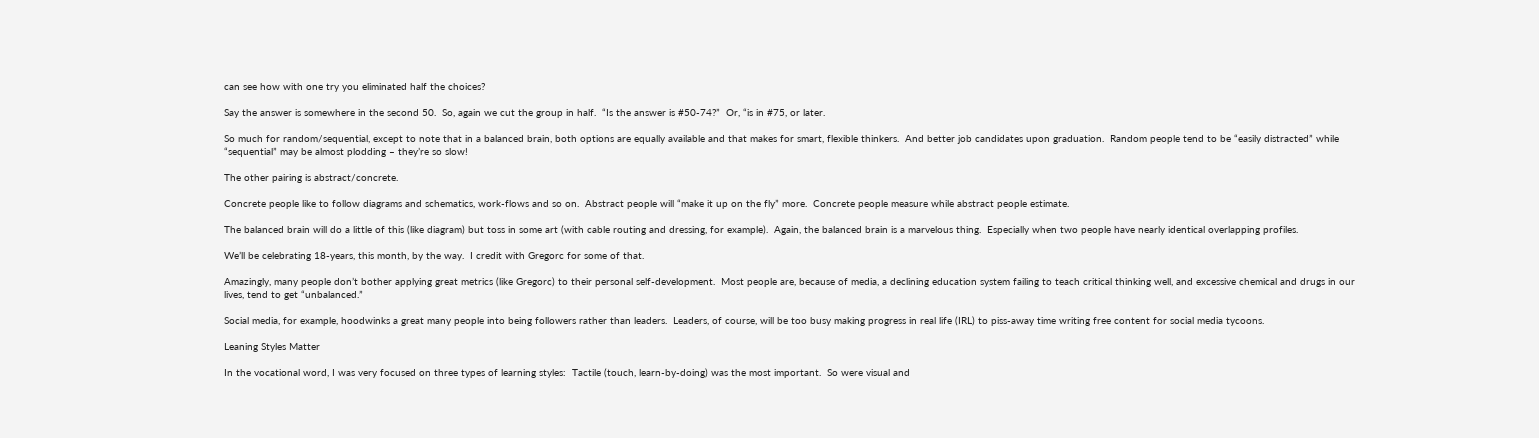can see how with one try you eliminated half the choices?

Say the answer is somewhere in the second 50.  So, again we cut the group in half.  “Is the answer is #50-74?”  Or, “is in #75, or later.

So much for random/sequential, except to note that in a balanced brain, both options are equally available and that makes for smart, flexible thinkers.  And better job candidates upon graduation.  Random people tend to be “easily distracted” while “sequential” may be almost plodding – they’re so slow!

The other pairing is abstract/concrete.

Concrete people like to follow diagrams and schematics, work-flows and so on.  Abstract people will “make it up on the fly” more.  Concrete people measure while abstract people estimate.

The balanced brain will do a little of this (like diagram) but toss in some art (with cable routing and dressing, for example).  Again, the balanced brain is a marvelous thing.  Especially when two people have nearly identical overlapping profiles.

We’ll be celebrating 18-years, this month, by the way.  I credit with Gregorc for some of that.

Amazingly, many people don’t bother applying great metrics (like Gregorc) to their personal self-development.  Most people are, because of media, a declining education system failing to teach critical thinking well, and excessive chemical and drugs in our lives, tend to get “unbalanced.”

Social media, for example, hoodwinks a great many people into being followers rather than leaders.  Leaders, of course, will be too busy making progress in real life (IRL) to piss-away time writing free content for social media tycoons.

Leaning Styles Matter

In the vocational word, I was very focused on three types of learning styles:  Tactile (touch, learn-by-doing) was the most important.  So were visual and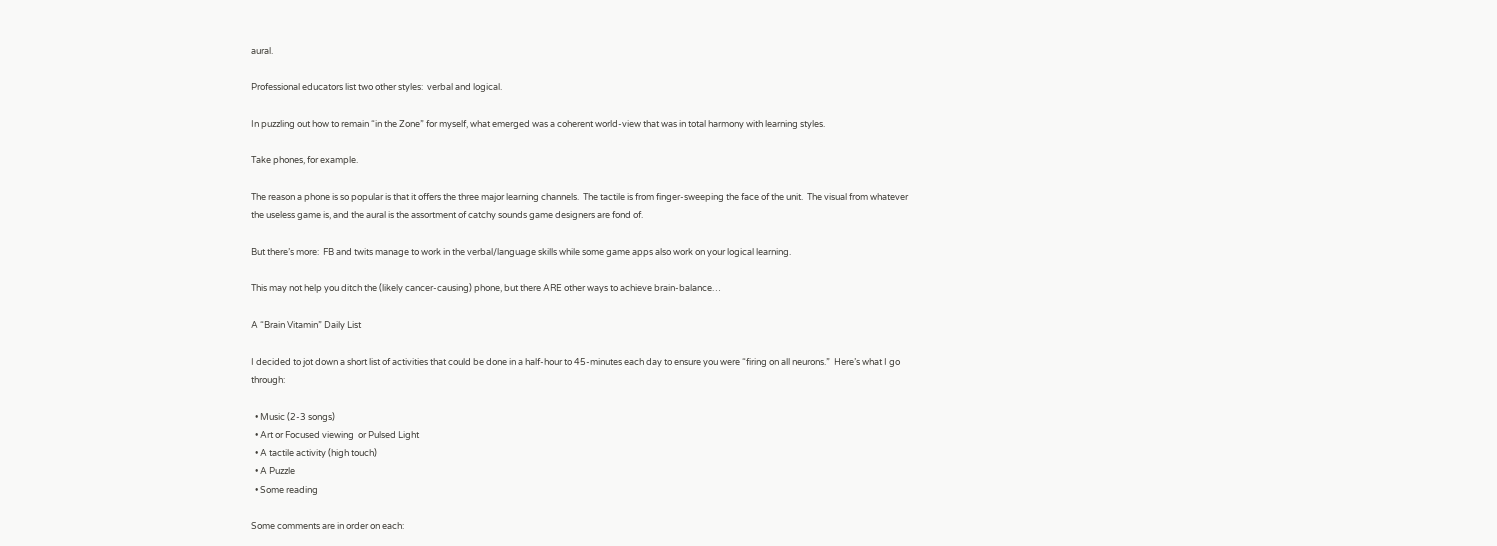aural.

Professional educators list two other styles:  verbal and logical.

In puzzling out how to remain “in the Zone” for myself, what emerged was a coherent world-view that was in total harmony with learning styles.

Take phones, for example.

The reason a phone is so popular is that it offers the three major learning channels.  The tactile is from finger-sweeping the face of the unit.  The visual from whatever the useless game is, and the aural is the assortment of catchy sounds game designers are fond of.

But there’s more:  FB and twits manage to work in the verbal/language skills while some game apps also work on your logical learning.

This may not help you ditch the (likely cancer-causing) phone, but there ARE other ways to achieve brain-balance…

A “Brain Vitamin” Daily List

I decided to jot down a short list of activities that could be done in a half-hour to 45-minutes each day to ensure you were “firing on all neurons.”  Here’s what I go through:

  • Music (2-3 songs)
  • Art or Focused viewing  or Pulsed Light
  • A tactile activity (high touch)
  • A Puzzle
  • Some reading

Some comments are in order on each: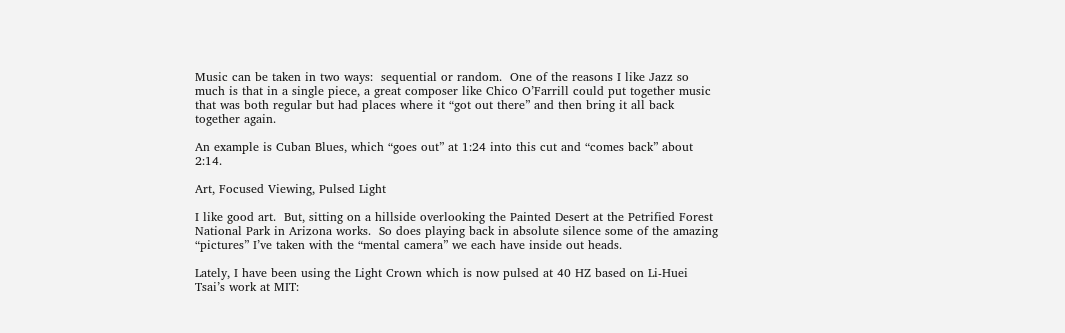Music can be taken in two ways:  sequential or random.  One of the reasons I like Jazz so much is that in a single piece, a great composer like Chico O’Farrill could put together music that was both regular but had places where it “got out there” and then bring it all back together again.

An example is Cuban Blues, which “goes out” at 1:24 into this cut and “comes back” about 2:14.

Art, Focused Viewing, Pulsed Light

I like good art.  But, sitting on a hillside overlooking the Painted Desert at the Petrified Forest National Park in Arizona works.  So does playing back in absolute silence some of the amazing “pictures” I’ve taken with the “mental camera” we each have inside out heads.

Lately, I have been using the Light Crown which is now pulsed at 40 HZ based on Li-Huei Tsai’s work at MIT: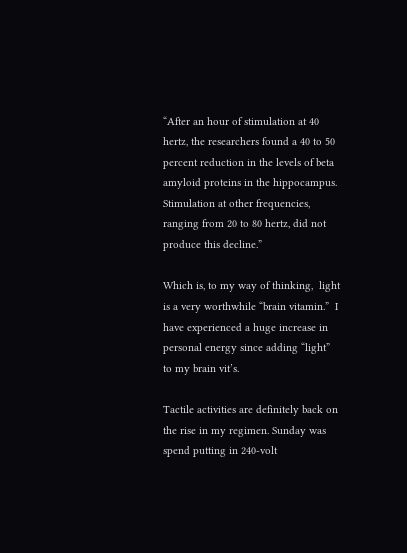“After an hour of stimulation at 40 hertz, the researchers found a 40 to 50 percent reduction in the levels of beta amyloid proteins in the hippocampus. Stimulation at other frequencies, ranging from 20 to 80 hertz, did not produce this decline.”

Which is, to my way of thinking,  light is a very worthwhile “brain vitamin.”  I have experienced a huge increase in personal energy since adding “light” to my brain vit’s.

Tactile activities are definitely back on the rise in my regimen. Sunday was spend putting in 240-volt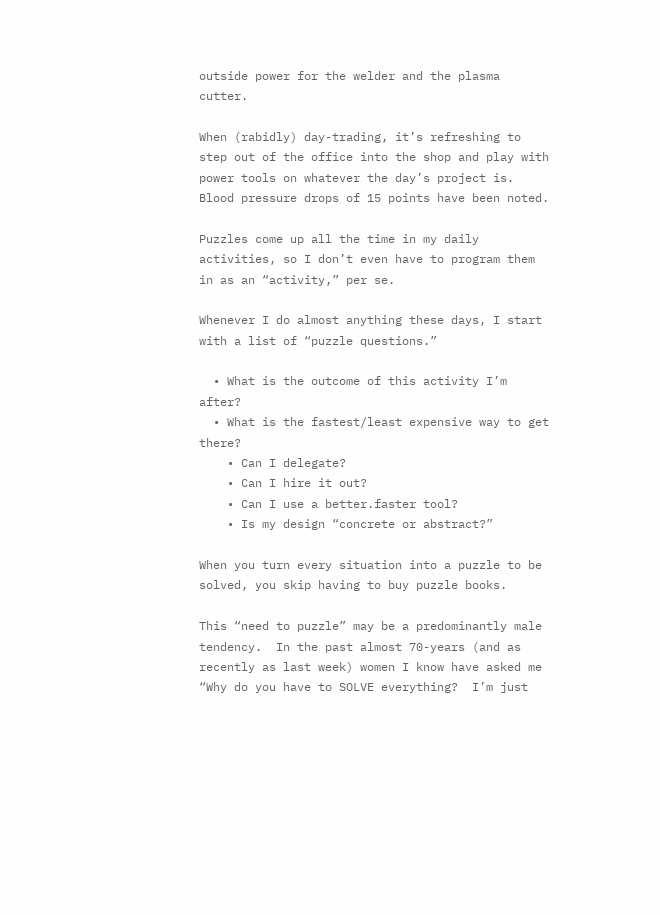outside power for the welder and the plasma cutter.

When (rabidly) day-trading, it’s refreshing to step out of the office into the shop and play with power tools on whatever the day’s project is.  Blood pressure drops of 15 points have been noted.

Puzzles come up all the time in my daily activities, so I don’t even have to program them in as an “activity,” per se.

Whenever I do almost anything these days, I start with a list of “puzzle questions.”

  • What is the outcome of this activity I’m after?
  • What is the fastest/least expensive way to get there?
    • Can I delegate?
    • Can I hire it out?
    • Can I use a better.faster tool?
    • Is my design “concrete or abstract?”

When you turn every situation into a puzzle to be solved, you skip having to buy puzzle books.

This “need to puzzle” may be a predominantly male tendency.  In the past almost 70-years (and as recently as last week) women I know have asked me “Why do you have to SOLVE everything?  I’m just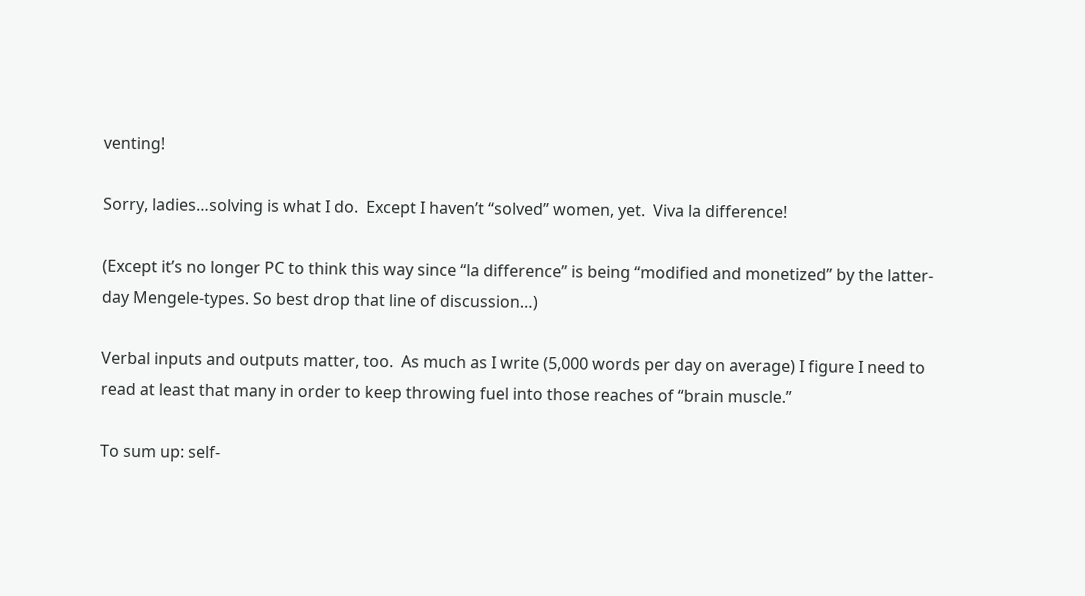venting!

Sorry, ladies…solving is what I do.  Except I haven’t “solved” women, yet.  Viva la difference!

(Except it’s no longer PC to think this way since “la difference” is being “modified and monetized” by the latter-day Mengele-types. So best drop that line of discussion…)

Verbal inputs and outputs matter, too.  As much as I write (5,000 words per day on average) I figure I need to read at least that many in order to keep throwing fuel into those reaches of “brain muscle.”

To sum up: self-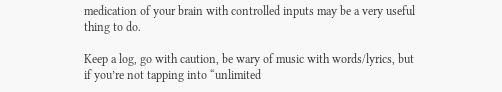medication of your brain with controlled inputs may be a very useful thing to do.

Keep a log, go with caution, be wary of music with words/lyrics, but if you’re not tapping into “unlimited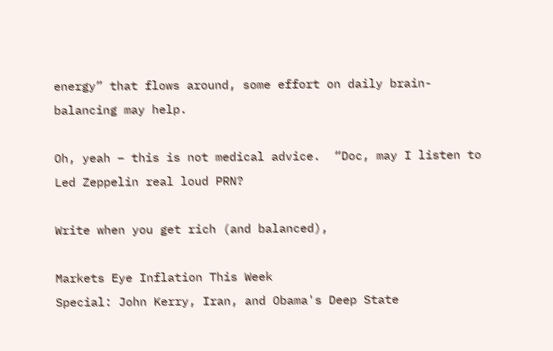energy” that flows around, some effort on daily brain-balancing may help.

Oh, yeah – this is not medical advice.  “Doc, may I listen to Led Zeppelin real loud PRN?

Write when you get rich (and balanced),

Markets Eye Inflation This Week
Special: John Kerry, Iran, and Obama's Deep State